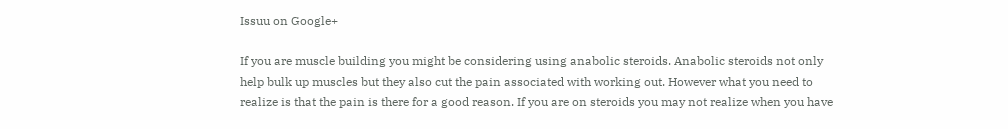Issuu on Google+

If you are muscle building you might be considering using anabolic steroids. Anabolic steroids not only help bulk up muscles but they also cut the pain associated with working out. However what you need to realize is that the pain is there for a good reason. If you are on steroids you may not realize when you have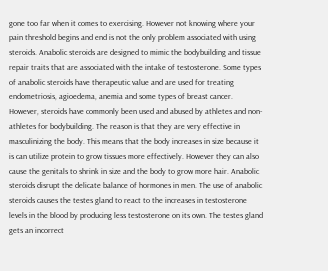gone too far when it comes to exercising. However not knowing where your pain threshold begins and end is not the only problem associated with using steroids. Anabolic steroids are designed to mimic the bodybuilding and tissue repair traits that are associated with the intake of testosterone. Some types of anabolic steroids have therapeutic value and are used for treating endometriosis, agioedema, anemia and some types of breast cancer. However, steroids have commonly been used and abused by athletes and non-athletes for bodybuilding. The reason is that they are very effective in masculinizing the body. This means that the body increases in size because it is can utilize protein to grow tissues more effectively. However they can also cause the genitals to shrink in size and the body to grow more hair. Anabolic steroids disrupt the delicate balance of hormones in men. The use of anabolic steroids causes the testes gland to react to the increases in testosterone levels in the blood by producing less testosterone on its own. The testes gland gets an incorrect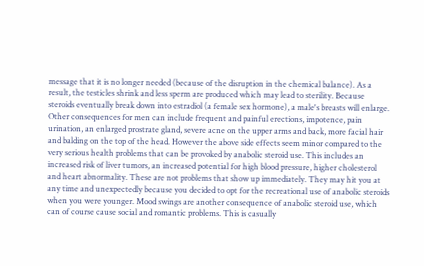message that it is no longer needed (because of the disruption in the chemical balance). As a result, the testicles shrink and less sperm are produced which may lead to sterility. Because steroids eventually break down into estradiol (a female sex hormone), a male's breasts will enlarge. Other consequences for men can include frequent and painful erections, impotence, pain urination, an enlarged prostrate gland, severe acne on the upper arms and back, more facial hair and balding on the top of the head. However the above side effects seem minor compared to the very serious health problems that can be provoked by anabolic steroid use. This includes an increased risk of liver tumors, an increased potential for high blood pressure, higher cholesterol and heart abnormality. These are not problems that show up immediately. They may hit you at any time and unexpectedly because you decided to opt for the recreational use of anabolic steroids when you were younger. Mood swings are another consequence of anabolic steroid use, which can of course cause social and romantic problems. This is casually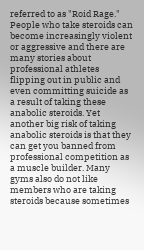referred to as "Roid Rage." People who take steroids can become increasingly violent or aggressive and there are many stories about professional athletes flipping out in public and even committing suicide as a result of taking these anabolic steroids. Yet another big risk of taking anabolic steroids is that they can get you banned from professional competition as a muscle builder. Many gyms also do not like members who are taking steroids because sometimes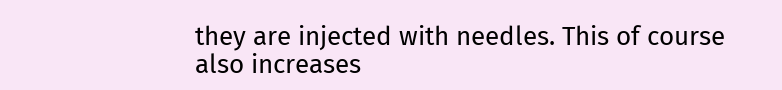they are injected with needles. This of course also increases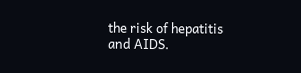the risk of hepatitis and AIDS.